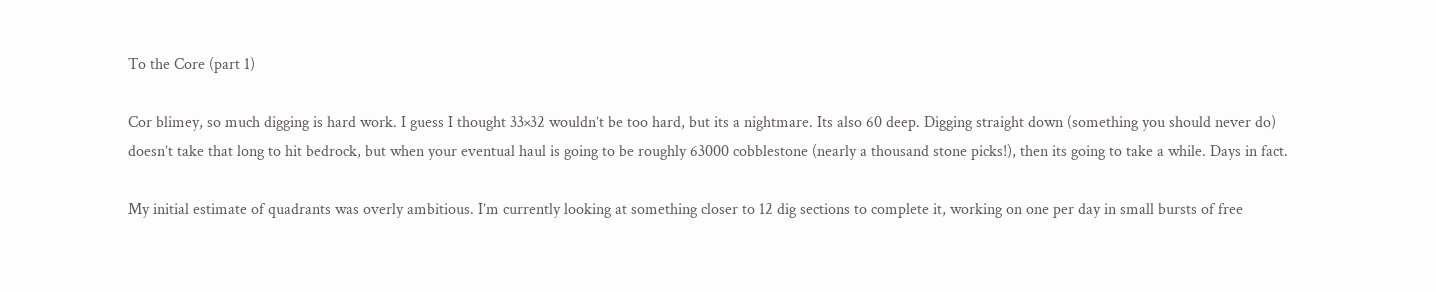To the Core (part 1)

Cor blimey, so much digging is hard work. I guess I thought 33×32 wouldn’t be too hard, but its a nightmare. Its also 60 deep. Digging straight down (something you should never do) doesn’t take that long to hit bedrock, but when your eventual haul is going to be roughly 63000 cobblestone (nearly a thousand stone picks!), then its going to take a while. Days in fact.

My initial estimate of quadrants was overly ambitious. I’m currently looking at something closer to 12 dig sections to complete it, working on one per day in small bursts of free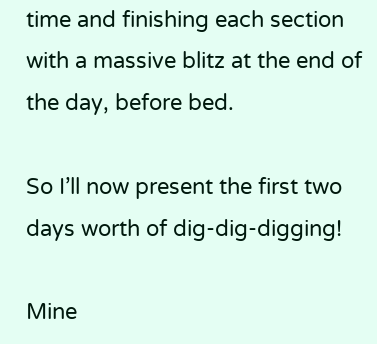time and finishing each section with a massive blitz at the end of the day, before bed.

So I’ll now present the first two days worth of dig-dig-digging!

Mine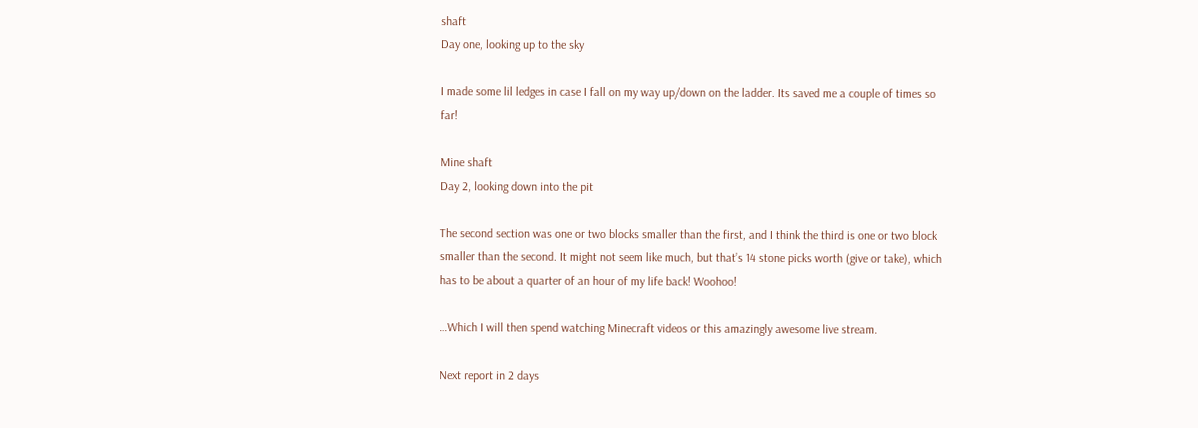shaft
Day one, looking up to the sky

I made some lil ledges in case I fall on my way up/down on the ladder. Its saved me a couple of times so far!

Mine shaft
Day 2, looking down into the pit

The second section was one or two blocks smaller than the first, and I think the third is one or two block smaller than the second. It might not seem like much, but that’s 14 stone picks worth (give or take), which has to be about a quarter of an hour of my life back! Woohoo!

…Which I will then spend watching Minecraft videos or this amazingly awesome live stream.

Next report in 2 days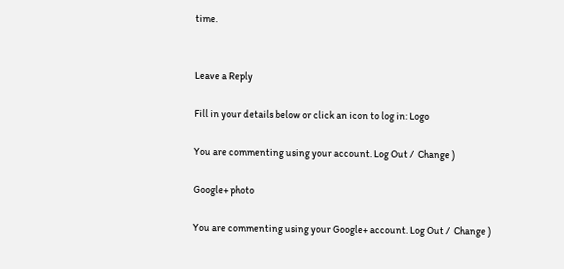time.


Leave a Reply

Fill in your details below or click an icon to log in: Logo

You are commenting using your account. Log Out /  Change )

Google+ photo

You are commenting using your Google+ account. Log Out /  Change )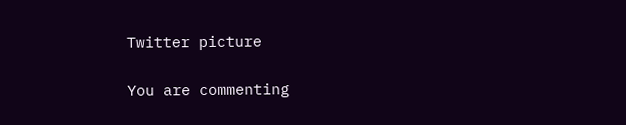Twitter picture

You are commenting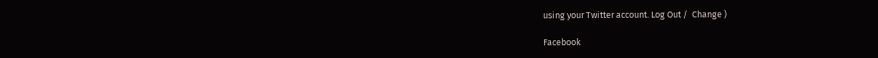using your Twitter account. Log Out /  Change )

Facebook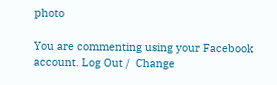photo

You are commenting using your Facebook account. Log Out /  Change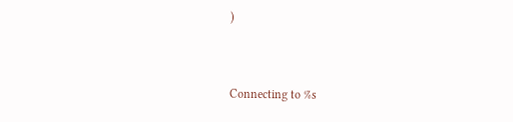)


Connecting to %s